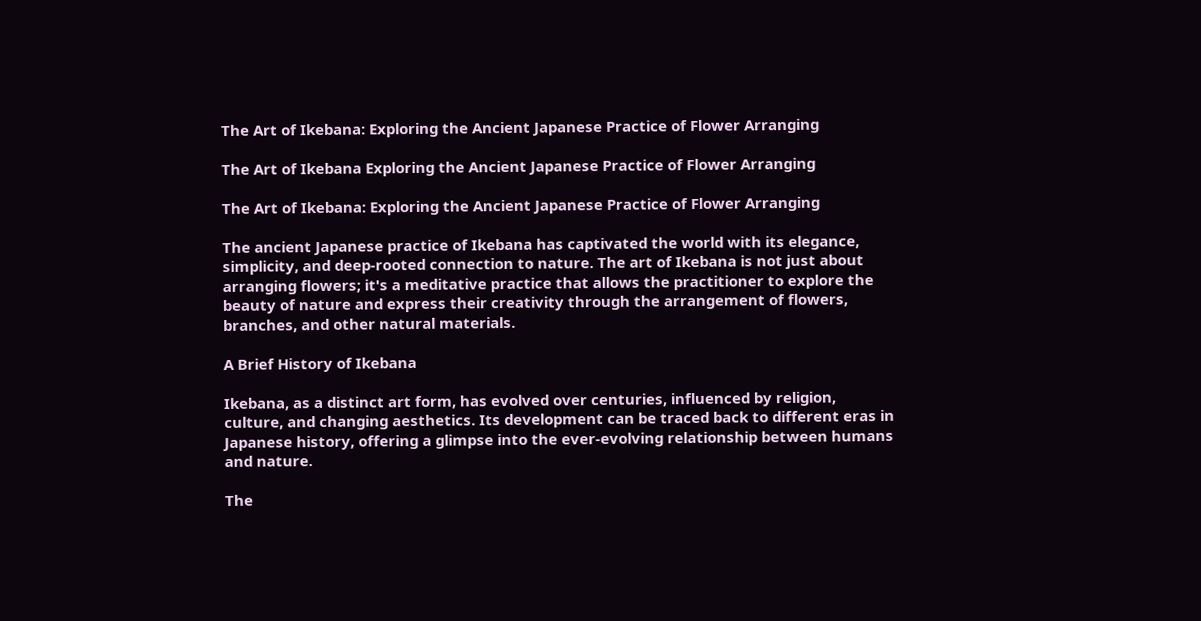The Art of Ikebana: Exploring the Ancient Japanese Practice of Flower Arranging

The Art of Ikebana Exploring the Ancient Japanese Practice of Flower Arranging

The Art of Ikebana: Exploring the Ancient Japanese Practice of Flower Arranging

The ancient Japanese practice of Ikebana has captivated the world with its elegance, simplicity, and deep-rooted connection to nature. The art of Ikebana is not just about arranging flowers; it's a meditative practice that allows the practitioner to explore the beauty of nature and express their creativity through the arrangement of flowers, branches, and other natural materials.

A Brief History of Ikebana

Ikebana, as a distinct art form, has evolved over centuries, influenced by religion, culture, and changing aesthetics. Its development can be traced back to different eras in Japanese history, offering a glimpse into the ever-evolving relationship between humans and nature.

The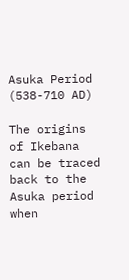Asuka Period (538-710 AD)

The origins of Ikebana can be traced back to the Asuka period when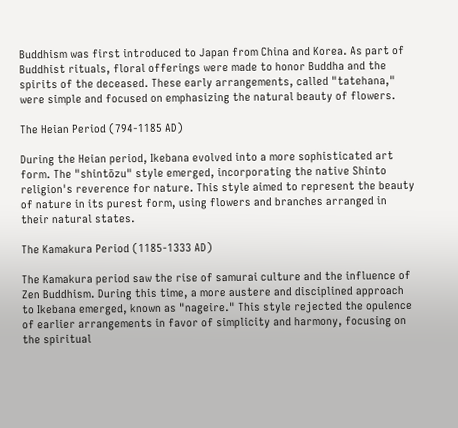Buddhism was first introduced to Japan from China and Korea. As part of Buddhist rituals, floral offerings were made to honor Buddha and the spirits of the deceased. These early arrangements, called "tatehana," were simple and focused on emphasizing the natural beauty of flowers.

The Heian Period (794-1185 AD)

During the Heian period, Ikebana evolved into a more sophisticated art form. The "shintōzu" style emerged, incorporating the native Shinto religion's reverence for nature. This style aimed to represent the beauty of nature in its purest form, using flowers and branches arranged in their natural states.

The Kamakura Period (1185-1333 AD)

The Kamakura period saw the rise of samurai culture and the influence of Zen Buddhism. During this time, a more austere and disciplined approach to Ikebana emerged, known as "nageire." This style rejected the opulence of earlier arrangements in favor of simplicity and harmony, focusing on the spiritual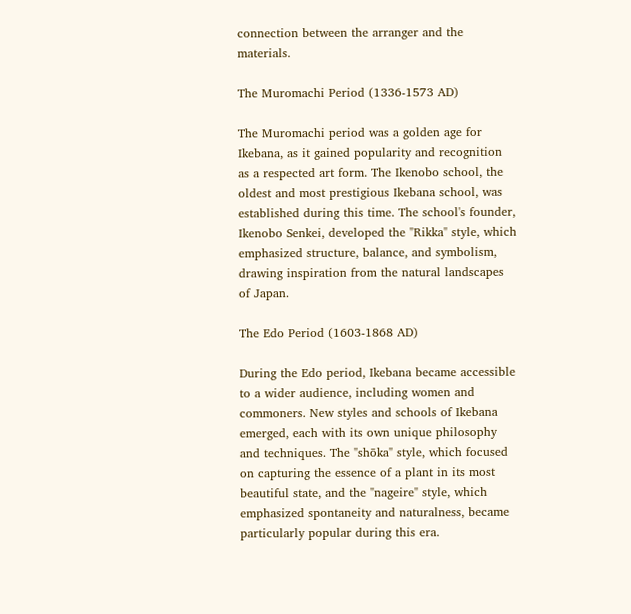connection between the arranger and the materials.

The Muromachi Period (1336-1573 AD)

The Muromachi period was a golden age for Ikebana, as it gained popularity and recognition as a respected art form. The Ikenobo school, the oldest and most prestigious Ikebana school, was established during this time. The school's founder, Ikenobo Senkei, developed the "Rikka" style, which emphasized structure, balance, and symbolism, drawing inspiration from the natural landscapes of Japan.

The Edo Period (1603-1868 AD)

During the Edo period, Ikebana became accessible to a wider audience, including women and commoners. New styles and schools of Ikebana emerged, each with its own unique philosophy and techniques. The "shōka" style, which focused on capturing the essence of a plant in its most beautiful state, and the "nageire" style, which emphasized spontaneity and naturalness, became particularly popular during this era.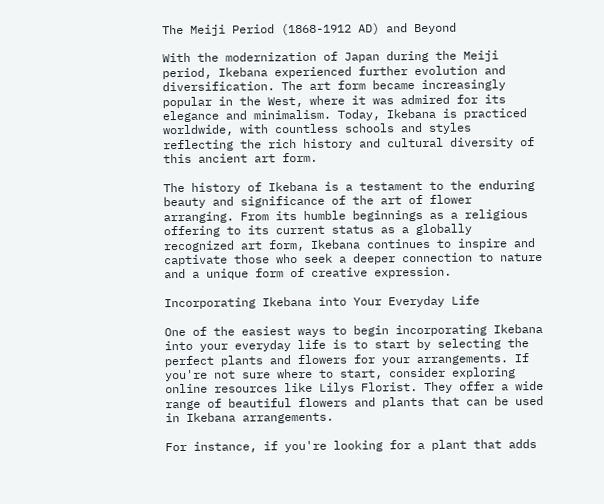The Meiji Period (1868-1912 AD) and Beyond

With the modernization of Japan during the Meiji period, Ikebana experienced further evolution and diversification. The art form became increasingly popular in the West, where it was admired for its elegance and minimalism. Today, Ikebana is practiced worldwide, with countless schools and styles reflecting the rich history and cultural diversity of this ancient art form.

The history of Ikebana is a testament to the enduring beauty and significance of the art of flower arranging. From its humble beginnings as a religious offering to its current status as a globally recognized art form, Ikebana continues to inspire and captivate those who seek a deeper connection to nature and a unique form of creative expression.

Incorporating Ikebana into Your Everyday Life

One of the easiest ways to begin incorporating Ikebana into your everyday life is to start by selecting the perfect plants and flowers for your arrangements. If you're not sure where to start, consider exploring online resources like Lilys Florist. They offer a wide range of beautiful flowers and plants that can be used in Ikebana arrangements.

For instance, if you're looking for a plant that adds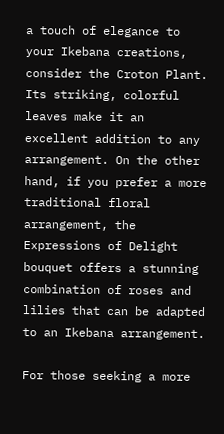a touch of elegance to your Ikebana creations, consider the Croton Plant. Its striking, colorful leaves make it an excellent addition to any arrangement. On the other hand, if you prefer a more traditional floral arrangement, the Expressions of Delight bouquet offers a stunning combination of roses and lilies that can be adapted to an Ikebana arrangement.

For those seeking a more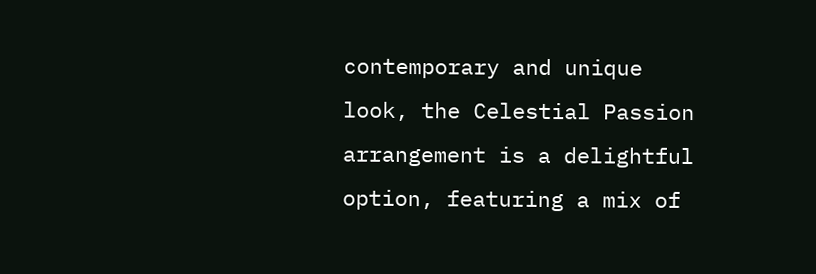contemporary and unique look, the Celestial Passion arrangement is a delightful option, featuring a mix of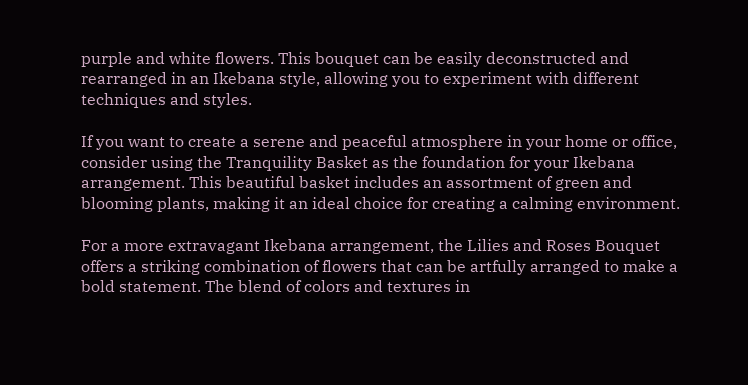purple and white flowers. This bouquet can be easily deconstructed and rearranged in an Ikebana style, allowing you to experiment with different techniques and styles.

If you want to create a serene and peaceful atmosphere in your home or office, consider using the Tranquility Basket as the foundation for your Ikebana arrangement. This beautiful basket includes an assortment of green and blooming plants, making it an ideal choice for creating a calming environment.

For a more extravagant Ikebana arrangement, the Lilies and Roses Bouquet offers a striking combination of flowers that can be artfully arranged to make a bold statement. The blend of colors and textures in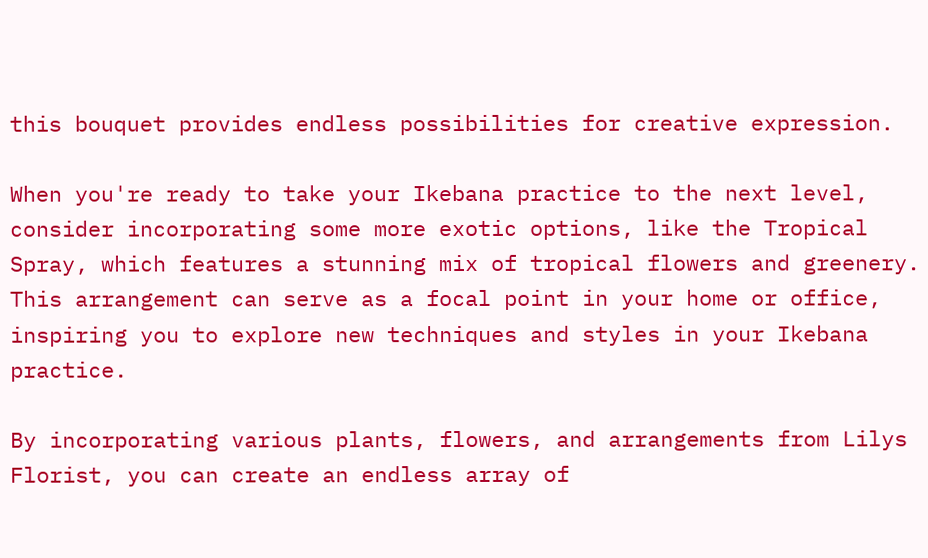this bouquet provides endless possibilities for creative expression.

When you're ready to take your Ikebana practice to the next level, consider incorporating some more exotic options, like the Tropical Spray, which features a stunning mix of tropical flowers and greenery. This arrangement can serve as a focal point in your home or office, inspiring you to explore new techniques and styles in your Ikebana practice.

By incorporating various plants, flowers, and arrangements from Lilys Florist, you can create an endless array of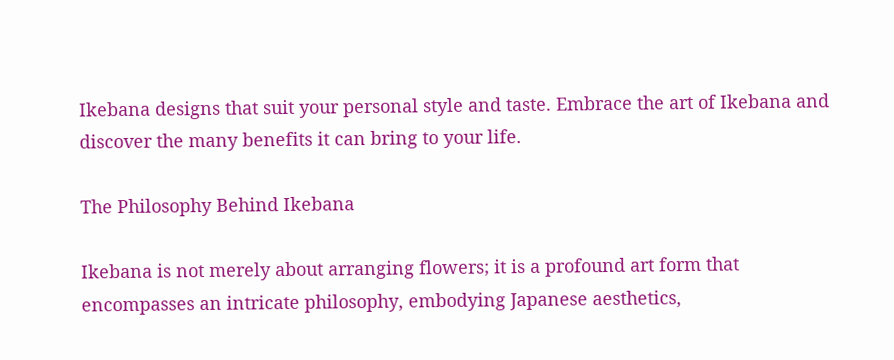Ikebana designs that suit your personal style and taste. Embrace the art of Ikebana and discover the many benefits it can bring to your life.

The Philosophy Behind Ikebana

Ikebana is not merely about arranging flowers; it is a profound art form that encompasses an intricate philosophy, embodying Japanese aesthetics,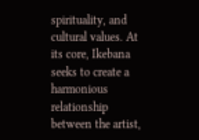spirituality, and cultural values. At its core, Ikebana seeks to create a harmonious relationship between the artist,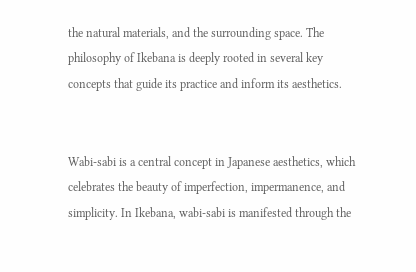the natural materials, and the surrounding space. The philosophy of Ikebana is deeply rooted in several key concepts that guide its practice and inform its aesthetics.


Wabi-sabi is a central concept in Japanese aesthetics, which celebrates the beauty of imperfection, impermanence, and simplicity. In Ikebana, wabi-sabi is manifested through the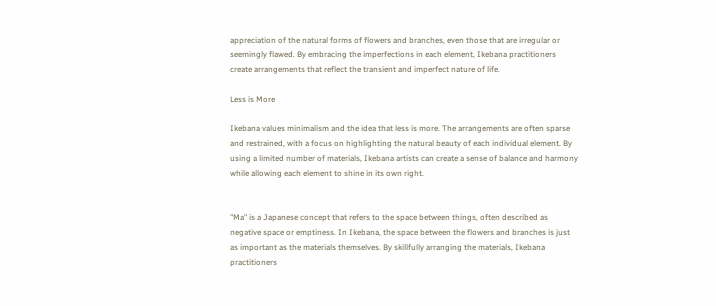appreciation of the natural forms of flowers and branches, even those that are irregular or seemingly flawed. By embracing the imperfections in each element, Ikebana practitioners create arrangements that reflect the transient and imperfect nature of life.

Less is More

Ikebana values minimalism and the idea that less is more. The arrangements are often sparse and restrained, with a focus on highlighting the natural beauty of each individual element. By using a limited number of materials, Ikebana artists can create a sense of balance and harmony while allowing each element to shine in its own right.


"Ma" is a Japanese concept that refers to the space between things, often described as negative space or emptiness. In Ikebana, the space between the flowers and branches is just as important as the materials themselves. By skillfully arranging the materials, Ikebana practitioners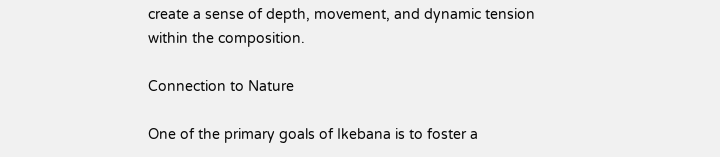create a sense of depth, movement, and dynamic tension within the composition.

Connection to Nature

One of the primary goals of Ikebana is to foster a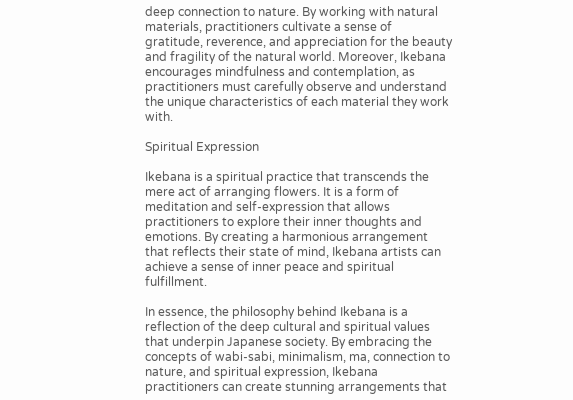deep connection to nature. By working with natural materials, practitioners cultivate a sense of gratitude, reverence, and appreciation for the beauty and fragility of the natural world. Moreover, Ikebana encourages mindfulness and contemplation, as practitioners must carefully observe and understand the unique characteristics of each material they work with.

Spiritual Expression

Ikebana is a spiritual practice that transcends the mere act of arranging flowers. It is a form of meditation and self-expression that allows practitioners to explore their inner thoughts and emotions. By creating a harmonious arrangement that reflects their state of mind, Ikebana artists can achieve a sense of inner peace and spiritual fulfillment.

In essence, the philosophy behind Ikebana is a reflection of the deep cultural and spiritual values that underpin Japanese society. By embracing the concepts of wabi-sabi, minimalism, ma, connection to nature, and spiritual expression, Ikebana practitioners can create stunning arrangements that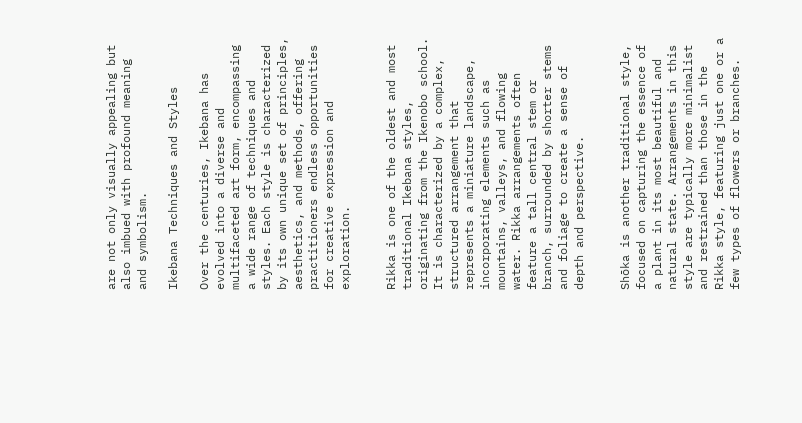are not only visually appealing but also imbued with profound meaning and symbolism.

Ikebana Techniques and Styles

Over the centuries, Ikebana has evolved into a diverse and multifaceted art form, encompassing a wide range of techniques and styles. Each style is characterized by its own unique set of principles, aesthetics, and methods, offering practitioners endless opportunities for creative expression and exploration.


Rikka is one of the oldest and most traditional Ikebana styles, originating from the Ikenobo school. It is characterized by a complex, structured arrangement that represents a miniature landscape, incorporating elements such as mountains, valleys, and flowing water. Rikka arrangements often feature a tall central stem or branch, surrounded by shorter stems and foliage to create a sense of depth and perspective.


Shōka is another traditional style, focused on capturing the essence of a plant in its most beautiful and natural state. Arrangements in this style are typically more minimalist and restrained than those in the Rikka style, featuring just one or a few types of flowers or branches.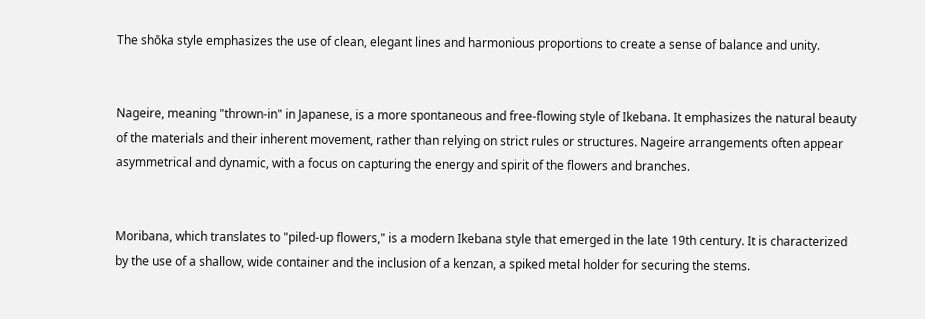The shōka style emphasizes the use of clean, elegant lines and harmonious proportions to create a sense of balance and unity.


Nageire, meaning "thrown-in" in Japanese, is a more spontaneous and free-flowing style of Ikebana. It emphasizes the natural beauty of the materials and their inherent movement, rather than relying on strict rules or structures. Nageire arrangements often appear asymmetrical and dynamic, with a focus on capturing the energy and spirit of the flowers and branches.


Moribana, which translates to "piled-up flowers," is a modern Ikebana style that emerged in the late 19th century. It is characterized by the use of a shallow, wide container and the inclusion of a kenzan, a spiked metal holder for securing the stems.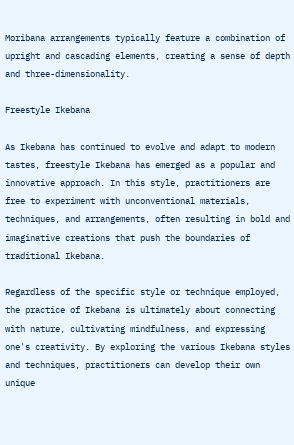Moribana arrangements typically feature a combination of upright and cascading elements, creating a sense of depth and three-dimensionality.

Freestyle Ikebana

As Ikebana has continued to evolve and adapt to modern tastes, freestyle Ikebana has emerged as a popular and innovative approach. In this style, practitioners are free to experiment with unconventional materials, techniques, and arrangements, often resulting in bold and imaginative creations that push the boundaries of traditional Ikebana.

Regardless of the specific style or technique employed, the practice of Ikebana is ultimately about connecting with nature, cultivating mindfulness, and expressing one's creativity. By exploring the various Ikebana styles and techniques, practitioners can develop their own unique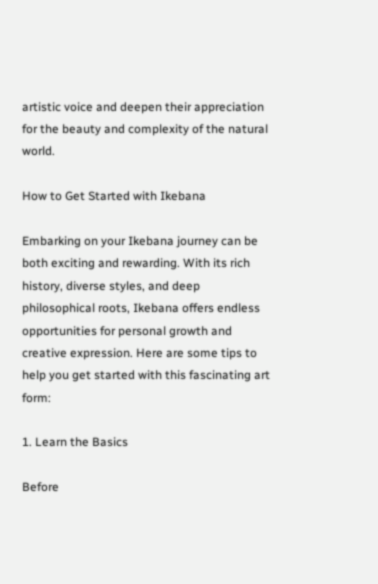artistic voice and deepen their appreciation for the beauty and complexity of the natural world.

How to Get Started with Ikebana

Embarking on your Ikebana journey can be both exciting and rewarding. With its rich history, diverse styles, and deep philosophical roots, Ikebana offers endless opportunities for personal growth and creative expression. Here are some tips to help you get started with this fascinating art form:

1. Learn the Basics

Before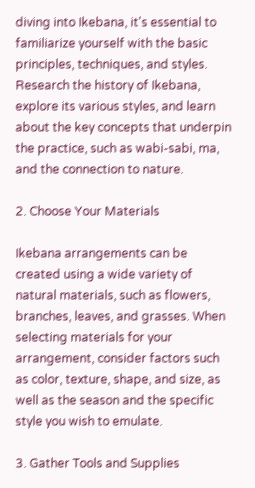diving into Ikebana, it's essential to familiarize yourself with the basic principles, techniques, and styles. Research the history of Ikebana, explore its various styles, and learn about the key concepts that underpin the practice, such as wabi-sabi, ma, and the connection to nature.

2. Choose Your Materials

Ikebana arrangements can be created using a wide variety of natural materials, such as flowers, branches, leaves, and grasses. When selecting materials for your arrangement, consider factors such as color, texture, shape, and size, as well as the season and the specific style you wish to emulate.

3. Gather Tools and Supplies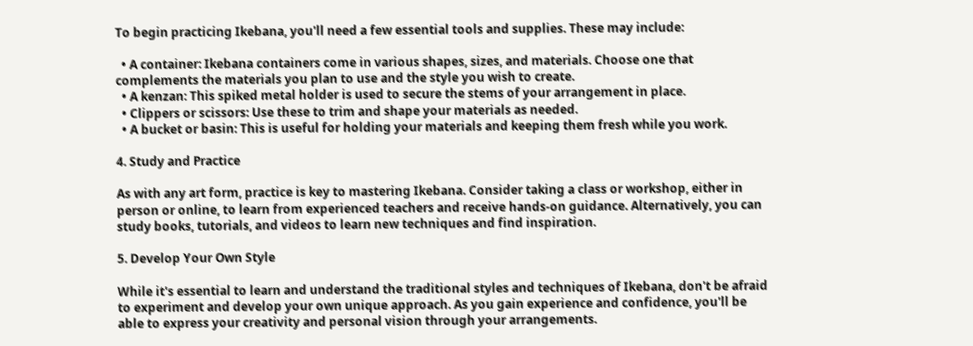To begin practicing Ikebana, you'll need a few essential tools and supplies. These may include:

  • A container: Ikebana containers come in various shapes, sizes, and materials. Choose one that complements the materials you plan to use and the style you wish to create.
  • A kenzan: This spiked metal holder is used to secure the stems of your arrangement in place.
  • Clippers or scissors: Use these to trim and shape your materials as needed.
  • A bucket or basin: This is useful for holding your materials and keeping them fresh while you work.

4. Study and Practice

As with any art form, practice is key to mastering Ikebana. Consider taking a class or workshop, either in person or online, to learn from experienced teachers and receive hands-on guidance. Alternatively, you can study books, tutorials, and videos to learn new techniques and find inspiration.

5. Develop Your Own Style

While it's essential to learn and understand the traditional styles and techniques of Ikebana, don't be afraid to experiment and develop your own unique approach. As you gain experience and confidence, you'll be able to express your creativity and personal vision through your arrangements.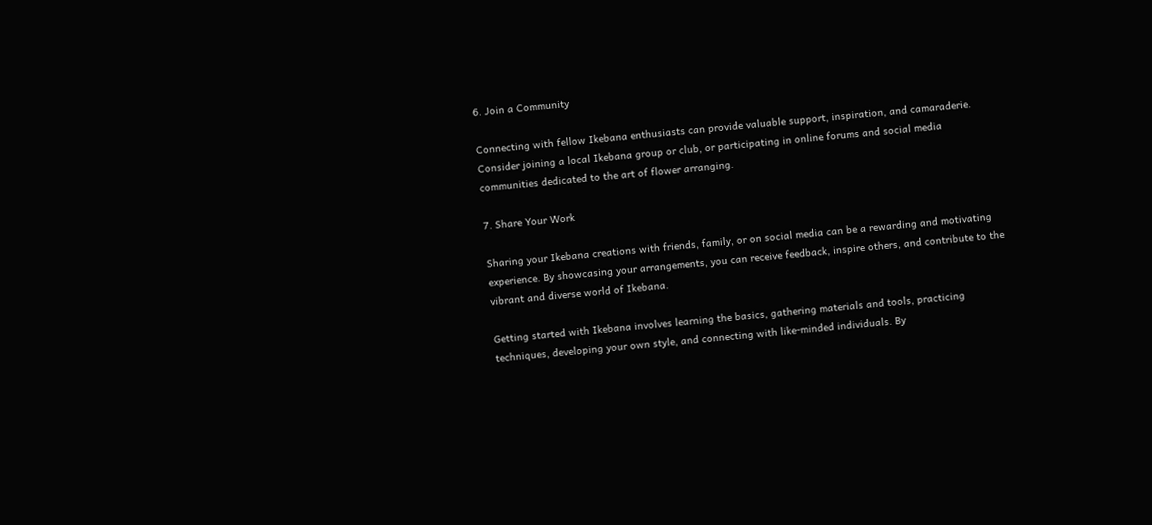6. Join a Community

Connecting with fellow Ikebana enthusiasts can provide valuable support, inspiration, and camaraderie. Consider joining a local Ikebana group or club, or participating in online forums and social media communities dedicated to the art of flower arranging.

7. Share Your Work

Sharing your Ikebana creations with friends, family, or on social media can be a rewarding and motivating experience. By showcasing your arrangements, you can receive feedback, inspire others, and contribute to the vibrant and diverse world of Ikebana.

Getting started with Ikebana involves learning the basics, gathering materials and tools, practicing techniques, developing your own style, and connecting with like-minded individuals. By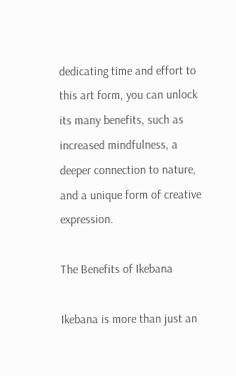dedicating time and effort to this art form, you can unlock its many benefits, such as increased mindfulness, a deeper connection to nature, and a unique form of creative expression.

The Benefits of Ikebana

Ikebana is more than just an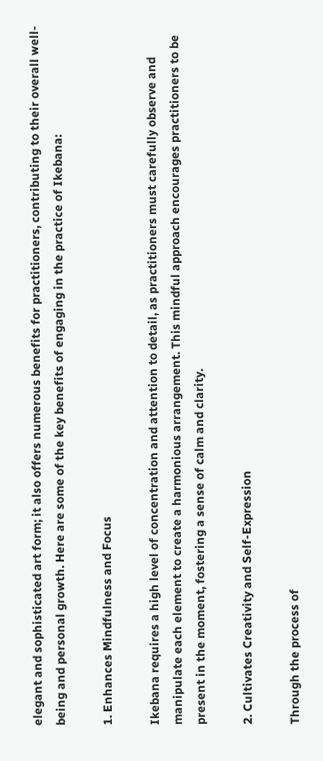elegant and sophisticated art form; it also offers numerous benefits for practitioners, contributing to their overall well-being and personal growth. Here are some of the key benefits of engaging in the practice of Ikebana:

1. Enhances Mindfulness and Focus

Ikebana requires a high level of concentration and attention to detail, as practitioners must carefully observe and manipulate each element to create a harmonious arrangement. This mindful approach encourages practitioners to be present in the moment, fostering a sense of calm and clarity.

2. Cultivates Creativity and Self-Expression

Through the process of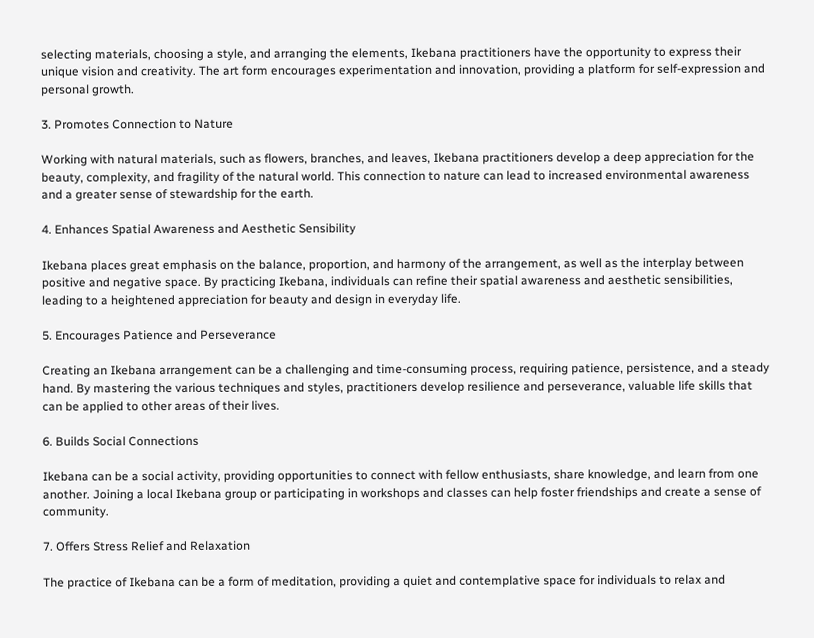selecting materials, choosing a style, and arranging the elements, Ikebana practitioners have the opportunity to express their unique vision and creativity. The art form encourages experimentation and innovation, providing a platform for self-expression and personal growth.

3. Promotes Connection to Nature

Working with natural materials, such as flowers, branches, and leaves, Ikebana practitioners develop a deep appreciation for the beauty, complexity, and fragility of the natural world. This connection to nature can lead to increased environmental awareness and a greater sense of stewardship for the earth.

4. Enhances Spatial Awareness and Aesthetic Sensibility

Ikebana places great emphasis on the balance, proportion, and harmony of the arrangement, as well as the interplay between positive and negative space. By practicing Ikebana, individuals can refine their spatial awareness and aesthetic sensibilities, leading to a heightened appreciation for beauty and design in everyday life.

5. Encourages Patience and Perseverance

Creating an Ikebana arrangement can be a challenging and time-consuming process, requiring patience, persistence, and a steady hand. By mastering the various techniques and styles, practitioners develop resilience and perseverance, valuable life skills that can be applied to other areas of their lives.

6. Builds Social Connections

Ikebana can be a social activity, providing opportunities to connect with fellow enthusiasts, share knowledge, and learn from one another. Joining a local Ikebana group or participating in workshops and classes can help foster friendships and create a sense of community.

7. Offers Stress Relief and Relaxation

The practice of Ikebana can be a form of meditation, providing a quiet and contemplative space for individuals to relax and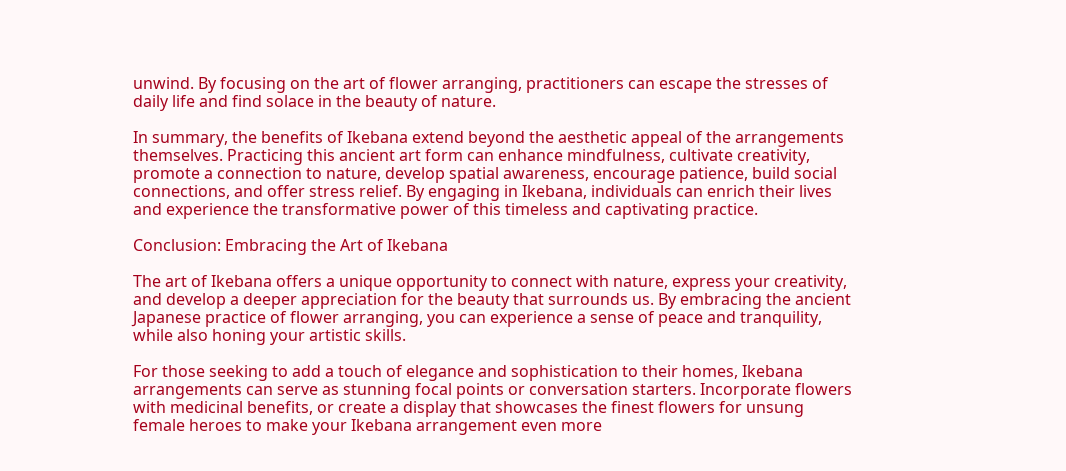unwind. By focusing on the art of flower arranging, practitioners can escape the stresses of daily life and find solace in the beauty of nature.

In summary, the benefits of Ikebana extend beyond the aesthetic appeal of the arrangements themselves. Practicing this ancient art form can enhance mindfulness, cultivate creativity, promote a connection to nature, develop spatial awareness, encourage patience, build social connections, and offer stress relief. By engaging in Ikebana, individuals can enrich their lives and experience the transformative power of this timeless and captivating practice.

Conclusion: Embracing the Art of Ikebana

The art of Ikebana offers a unique opportunity to connect with nature, express your creativity, and develop a deeper appreciation for the beauty that surrounds us. By embracing the ancient Japanese practice of flower arranging, you can experience a sense of peace and tranquility, while also honing your artistic skills.

For those seeking to add a touch of elegance and sophistication to their homes, Ikebana arrangements can serve as stunning focal points or conversation starters. Incorporate flowers with medicinal benefits, or create a display that showcases the finest flowers for unsung female heroes to make your Ikebana arrangement even more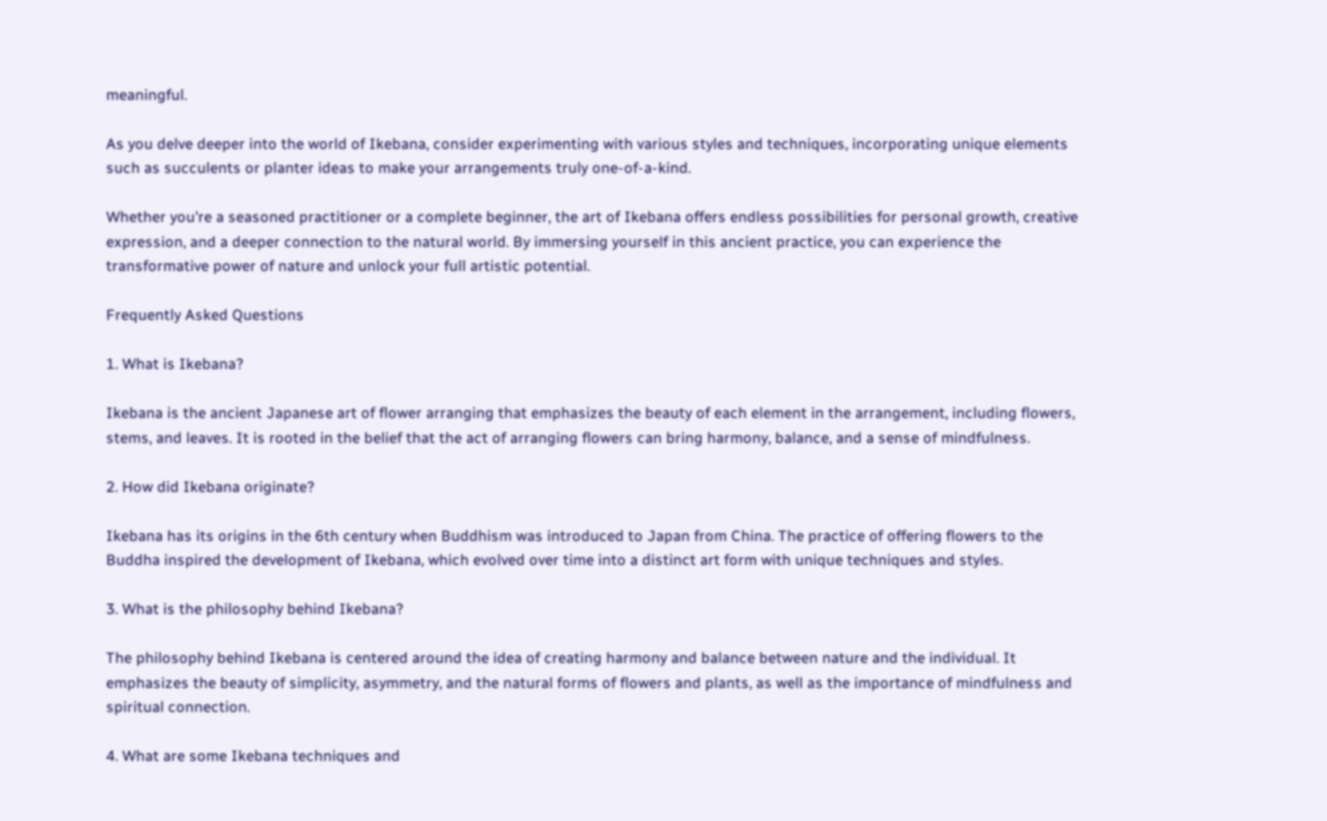meaningful.

As you delve deeper into the world of Ikebana, consider experimenting with various styles and techniques, incorporating unique elements such as succulents or planter ideas to make your arrangements truly one-of-a-kind.

Whether you're a seasoned practitioner or a complete beginner, the art of Ikebana offers endless possibilities for personal growth, creative expression, and a deeper connection to the natural world. By immersing yourself in this ancient practice, you can experience the transformative power of nature and unlock your full artistic potential.

Frequently Asked Questions

1. What is Ikebana?

Ikebana is the ancient Japanese art of flower arranging that emphasizes the beauty of each element in the arrangement, including flowers, stems, and leaves. It is rooted in the belief that the act of arranging flowers can bring harmony, balance, and a sense of mindfulness.

2. How did Ikebana originate?

Ikebana has its origins in the 6th century when Buddhism was introduced to Japan from China. The practice of offering flowers to the Buddha inspired the development of Ikebana, which evolved over time into a distinct art form with unique techniques and styles.

3. What is the philosophy behind Ikebana?

The philosophy behind Ikebana is centered around the idea of creating harmony and balance between nature and the individual. It emphasizes the beauty of simplicity, asymmetry, and the natural forms of flowers and plants, as well as the importance of mindfulness and spiritual connection.

4. What are some Ikebana techniques and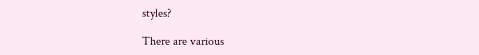styles?

There are various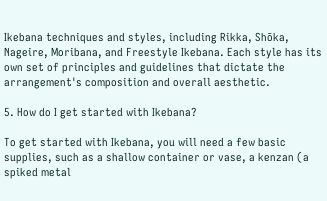Ikebana techniques and styles, including Rikka, Shōka, Nageire, Moribana, and Freestyle Ikebana. Each style has its own set of principles and guidelines that dictate the arrangement's composition and overall aesthetic.

5. How do I get started with Ikebana?

To get started with Ikebana, you will need a few basic supplies, such as a shallow container or vase, a kenzan (a spiked metal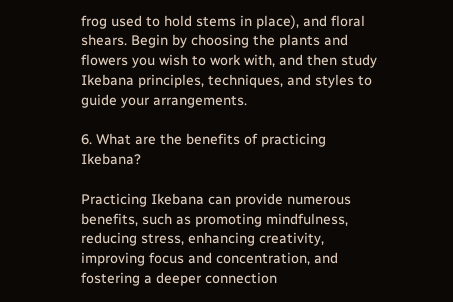frog used to hold stems in place), and floral shears. Begin by choosing the plants and flowers you wish to work with, and then study Ikebana principles, techniques, and styles to guide your arrangements.

6. What are the benefits of practicing Ikebana?

Practicing Ikebana can provide numerous benefits, such as promoting mindfulness, reducing stress, enhancing creativity, improving focus and concentration, and fostering a deeper connection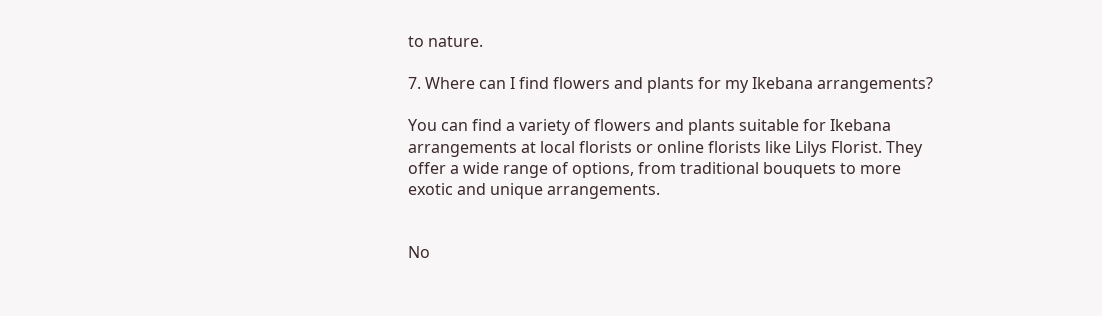to nature.

7. Where can I find flowers and plants for my Ikebana arrangements?

You can find a variety of flowers and plants suitable for Ikebana arrangements at local florists or online florists like Lilys Florist. They offer a wide range of options, from traditional bouquets to more exotic and unique arrangements.


No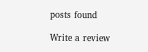posts found

Write a review